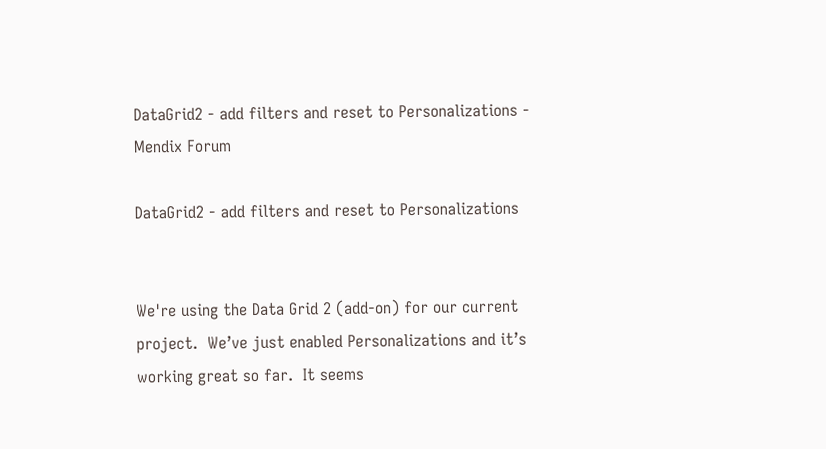DataGrid2 - add filters and reset to Personalizations - Mendix Forum

DataGrid2 - add filters and reset to Personalizations


We're using the Data Grid 2 (add-on) for our current project.  We’ve just enabled Personalizations and it’s working great so far.  It seems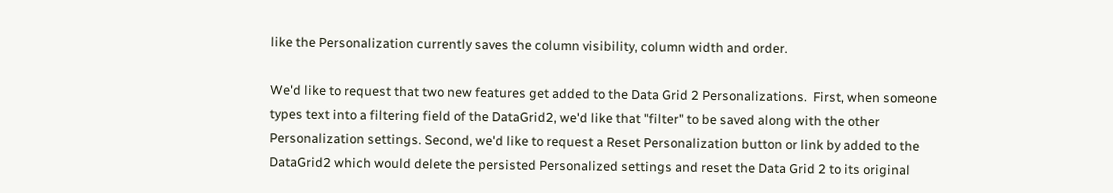like the Personalization currently saves the column visibility, column width and order.

We'd like to request that two new features get added to the Data Grid 2 Personalizations.  First, when someone types text into a filtering field of the DataGrid2, we'd like that "filter" to be saved along with the other Personalization settings. Second, we'd like to request a Reset Personalization button or link by added to the DataGrid2 which would delete the persisted Personalized settings and reset the Data Grid 2 to its original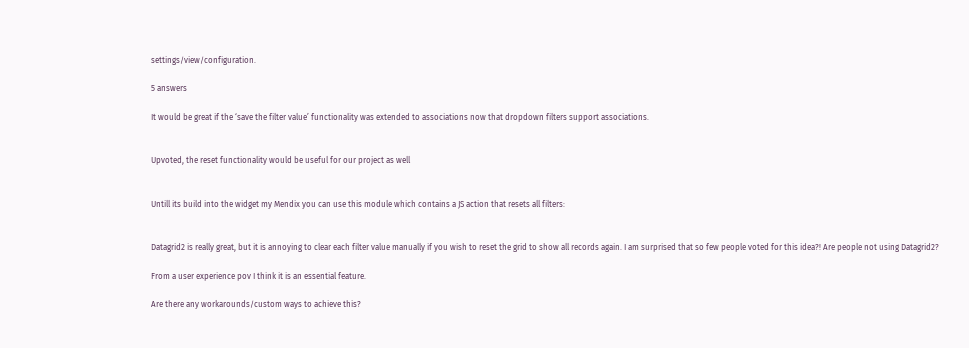settings/view/configuration.

5 answers

It would be great if the ‘save the filter value’ functionality was extended to associations now that dropdown filters support associations.


Upvoted, the reset functionality would be useful for our project as well


Untill its build into the widget my Mendix you can use this module which contains a JS action that resets all filters:


Datagrid2 is really great, but it is annoying to clear each filter value manually if you wish to reset the grid to show all records again. I am surprised that so few people voted for this idea?! Are people not using Datagrid2?

From a user experience pov I think it is an essential feature.

Are there any workarounds/custom ways to achieve this?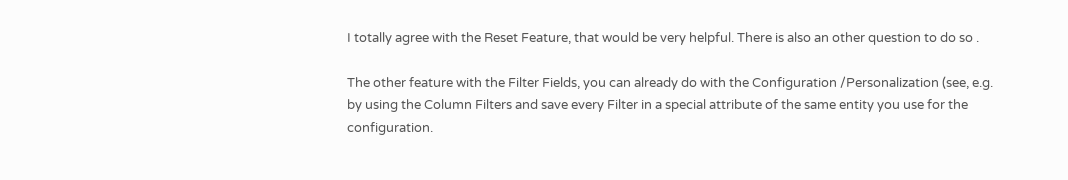I totally agree with the Reset Feature, that would be very helpful. There is also an other question to do so .

The other feature with the Filter Fields, you can already do with the Configuration /Personalization (see, e.g. by using the Column Filters and save every Filter in a special attribute of the same entity you use for the configuration.